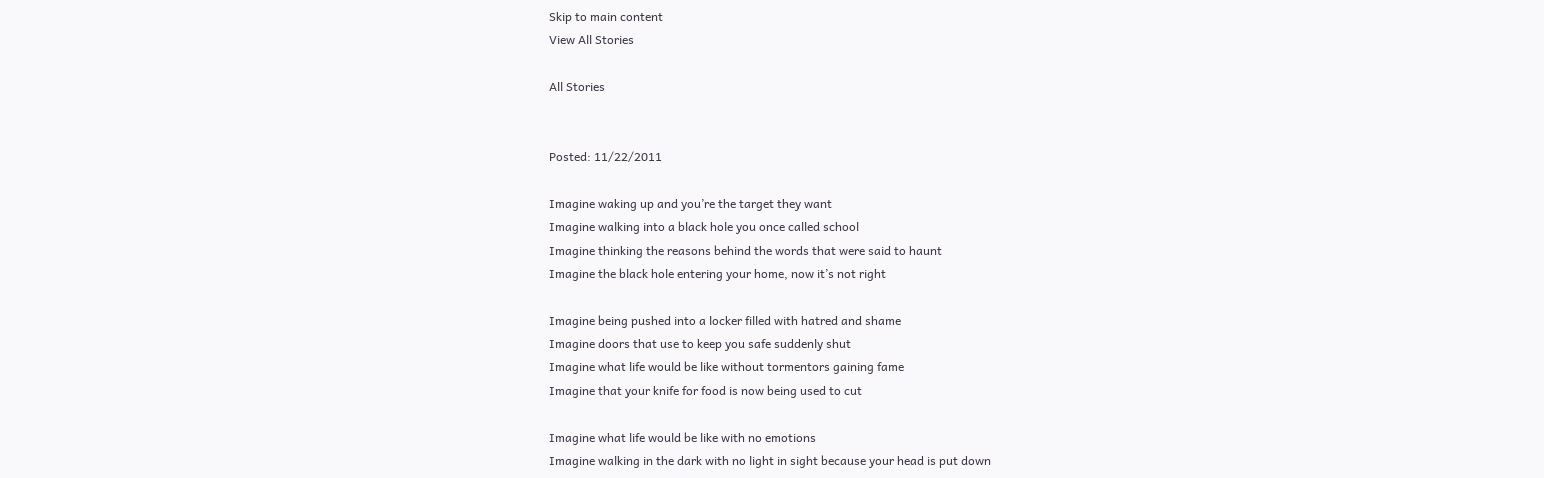Skip to main content
View All Stories

All Stories


Posted: 11/22/2011

Imagine waking up and you’re the target they want
Imagine walking into a black hole you once called school
Imagine thinking the reasons behind the words that were said to haunt
Imagine the black hole entering your home, now it’s not right

Imagine being pushed into a locker filled with hatred and shame
Imagine doors that use to keep you safe suddenly shut
Imagine what life would be like without tormentors gaining fame
Imagine that your knife for food is now being used to cut

Imagine what life would be like with no emotions
Imagine walking in the dark with no light in sight because your head is put down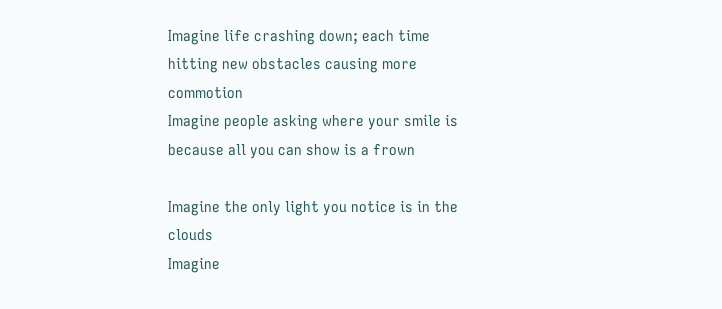Imagine life crashing down; each time hitting new obstacles causing more commotion
Imagine people asking where your smile is because all you can show is a frown

Imagine the only light you notice is in the clouds
Imagine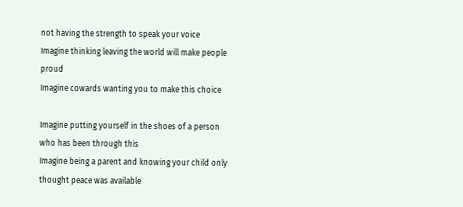not having the strength to speak your voice
Imagine thinking leaving the world will make people proud
Imagine cowards wanting you to make this choice

Imagine putting yourself in the shoes of a person who has been through this
Imagine being a parent and knowing your child only thought peace was available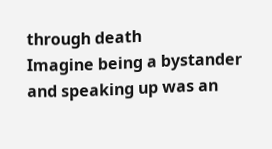through death
Imagine being a bystander and speaking up was an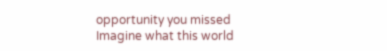opportunity you missed
Imagine what this world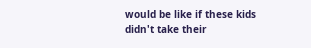would be like if these kids didn't take their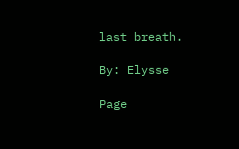last breath.

By: Elysse

Page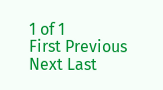1 of 1
First Previous Next Last